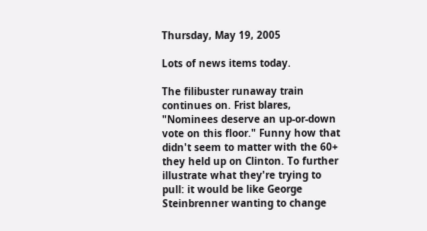Thursday, May 19, 2005

Lots of news items today.

The filibuster runaway train continues on. Frist blares, "Nominees deserve an up-or-down vote on this floor." Funny how that didn't seem to matter with the 60+ they held up on Clinton. To further illustrate what they're trying to pull: it would be like George Steinbrenner wanting to change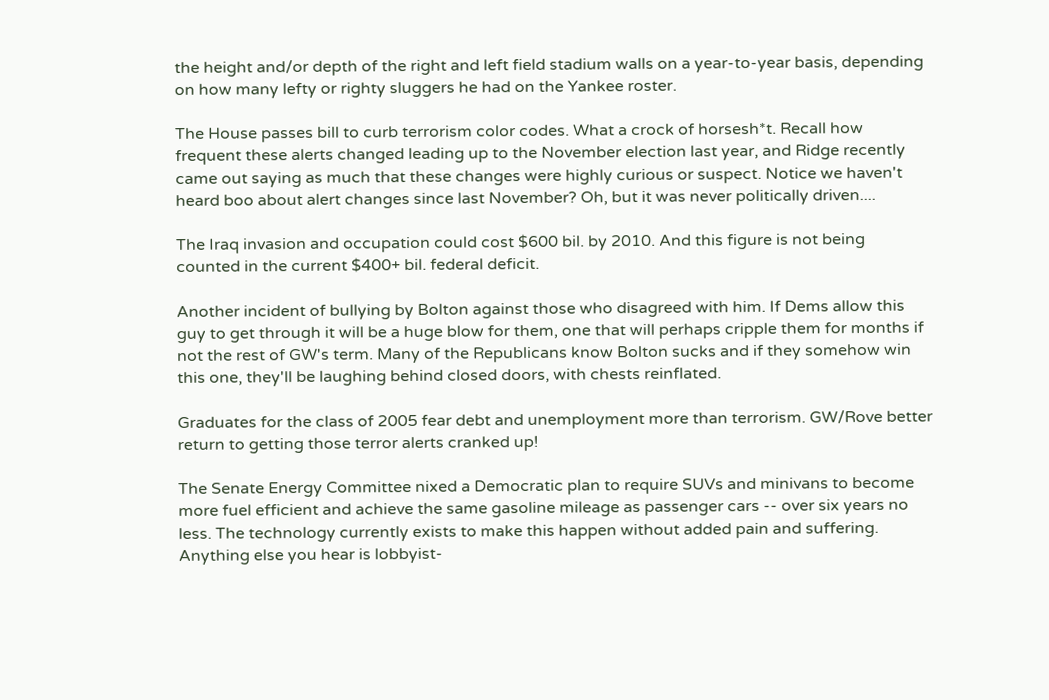the height and/or depth of the right and left field stadium walls on a year-to-year basis, depending on how many lefty or righty sluggers he had on the Yankee roster.

The House passes bill to curb terrorism color codes. What a crock of horsesh*t. Recall how frequent these alerts changed leading up to the November election last year, and Ridge recently came out saying as much that these changes were highly curious or suspect. Notice we haven't heard boo about alert changes since last November? Oh, but it was never politically driven....

The Iraq invasion and occupation could cost $600 bil. by 2010. And this figure is not being counted in the current $400+ bil. federal deficit.

Another incident of bullying by Bolton against those who disagreed with him. If Dems allow this guy to get through it will be a huge blow for them, one that will perhaps cripple them for months if not the rest of GW's term. Many of the Republicans know Bolton sucks and if they somehow win this one, they'll be laughing behind closed doors, with chests reinflated.

Graduates for the class of 2005 fear debt and unemployment more than terrorism. GW/Rove better return to getting those terror alerts cranked up!

The Senate Energy Committee nixed a Democratic plan to require SUVs and minivans to become more fuel efficient and achieve the same gasoline mileage as passenger cars -- over six years no less. The technology currently exists to make this happen without added pain and suffering. Anything else you hear is lobbyist-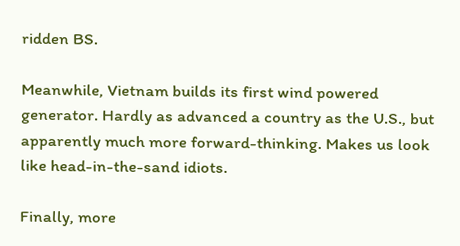ridden BS.

Meanwhile, Vietnam builds its first wind powered generator. Hardly as advanced a country as the U.S., but apparently much more forward-thinking. Makes us look like head-in-the-sand idiots.

Finally, more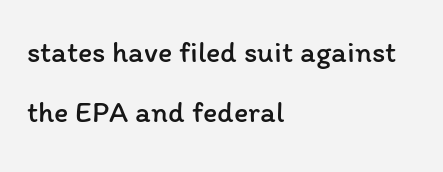states have filed suit against the EPA and federal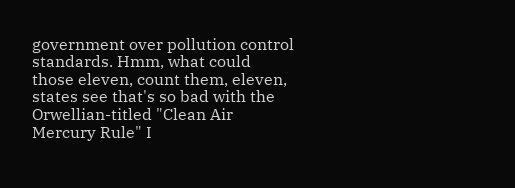government over pollution control standards. Hmm, what could those eleven, count them, eleven, states see that's so bad with the Orwellian-titled "Clean Air Mercury Rule" I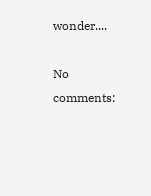wonder....

No comments: